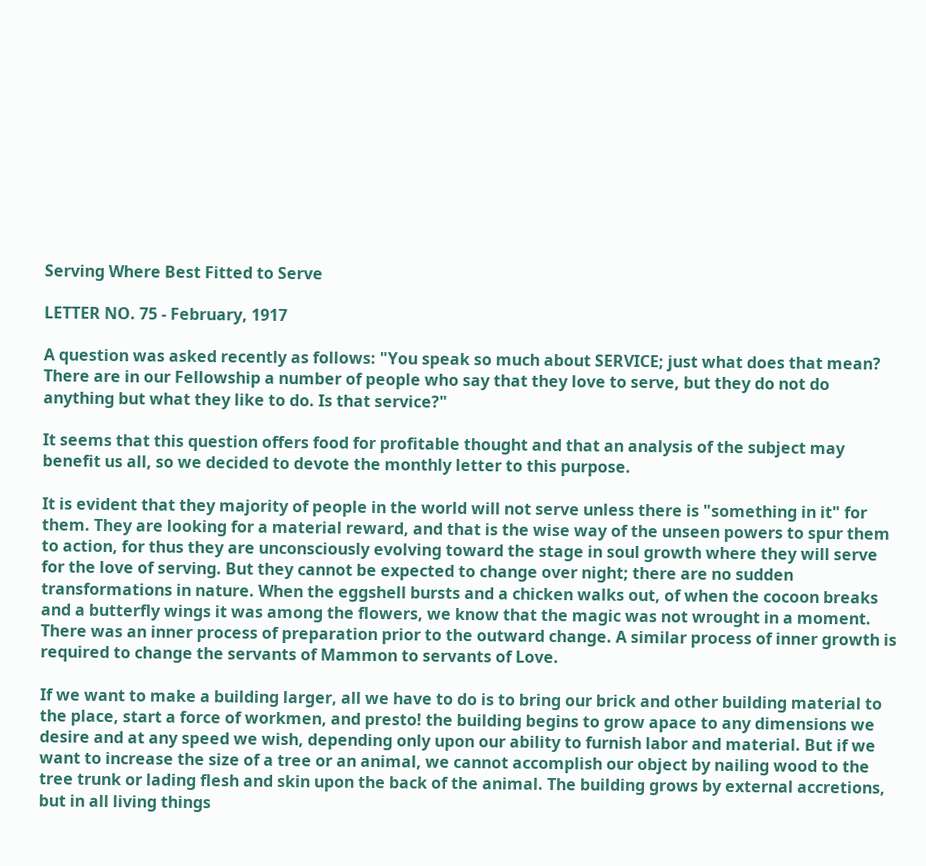Serving Where Best Fitted to Serve

LETTER NO. 75 - February, 1917

A question was asked recently as follows: "You speak so much about SERVICE; just what does that mean? There are in our Fellowship a number of people who say that they love to serve, but they do not do anything but what they like to do. Is that service?"

It seems that this question offers food for profitable thought and that an analysis of the subject may benefit us all, so we decided to devote the monthly letter to this purpose.

It is evident that they majority of people in the world will not serve unless there is "something in it" for them. They are looking for a material reward, and that is the wise way of the unseen powers to spur them to action, for thus they are unconsciously evolving toward the stage in soul growth where they will serve for the love of serving. But they cannot be expected to change over night; there are no sudden transformations in nature. When the eggshell bursts and a chicken walks out, of when the cocoon breaks and a butterfly wings it was among the flowers, we know that the magic was not wrought in a moment. There was an inner process of preparation prior to the outward change. A similar process of inner growth is required to change the servants of Mammon to servants of Love.

If we want to make a building larger, all we have to do is to bring our brick and other building material to the place, start a force of workmen, and presto! the building begins to grow apace to any dimensions we desire and at any speed we wish, depending only upon our ability to furnish labor and material. But if we want to increase the size of a tree or an animal, we cannot accomplish our object by nailing wood to the tree trunk or lading flesh and skin upon the back of the animal. The building grows by external accretions, but in all living things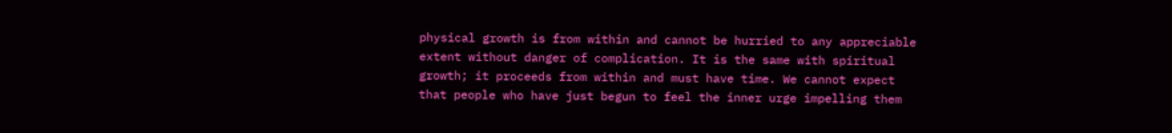physical growth is from within and cannot be hurried to any appreciable extent without danger of complication. It is the same with spiritual growth; it proceeds from within and must have time. We cannot expect that people who have just begun to feel the inner urge impelling them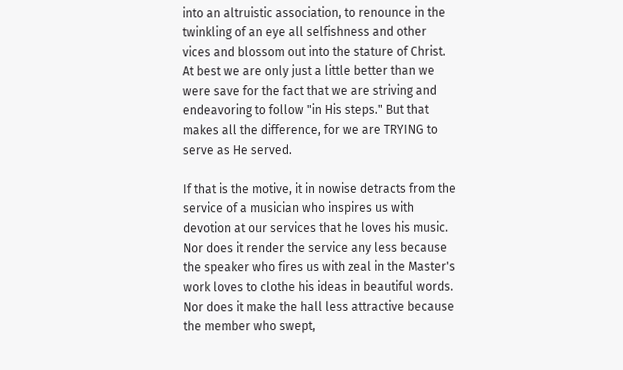into an altruistic association, to renounce in the twinkling of an eye all selfishness and other vices and blossom out into the stature of Christ. At best we are only just a little better than we were save for the fact that we are striving and endeavoring to follow "in His steps." But that makes all the difference, for we are TRYING to serve as He served.

If that is the motive, it in nowise detracts from the service of a musician who inspires us with devotion at our services that he loves his music. Nor does it render the service any less because the speaker who fires us with zeal in the Master's work loves to clothe his ideas in beautiful words. Nor does it make the hall less attractive because the member who swept,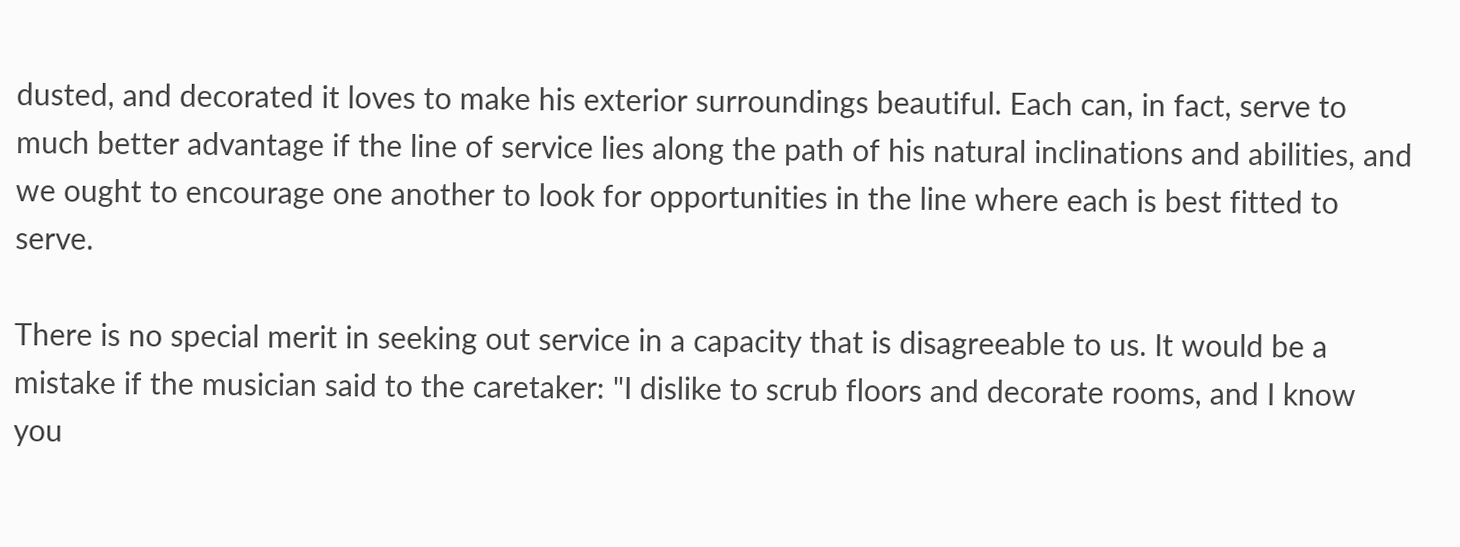dusted, and decorated it loves to make his exterior surroundings beautiful. Each can, in fact, serve to much better advantage if the line of service lies along the path of his natural inclinations and abilities, and we ought to encourage one another to look for opportunities in the line where each is best fitted to serve.

There is no special merit in seeking out service in a capacity that is disagreeable to us. It would be a mistake if the musician said to the caretaker: "I dislike to scrub floors and decorate rooms, and I know you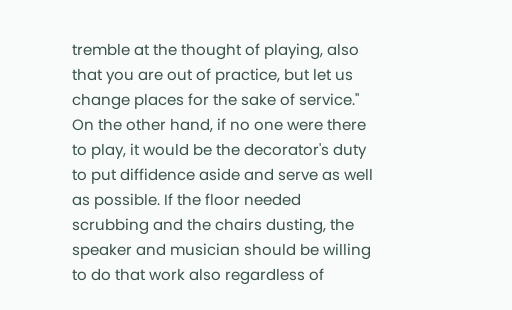tremble at the thought of playing, also that you are out of practice, but let us change places for the sake of service." On the other hand, if no one were there to play, it would be the decorator's duty to put diffidence aside and serve as well as possible. If the floor needed scrubbing and the chairs dusting, the speaker and musician should be willing to do that work also regardless of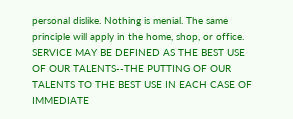personal dislike. Nothing is menial. The same principle will apply in the home, shop, or office. SERVICE MAY BE DEFINED AS THE BEST USE OF OUR TALENTS--THE PUTTING OF OUR TALENTS TO THE BEST USE IN EACH CASE OF IMMEDIATE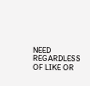NEED REGARDLESS OF LIKE OR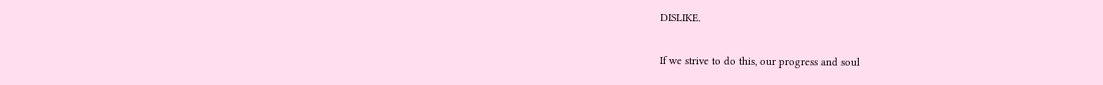DISLIKE.

If we strive to do this, our progress and soul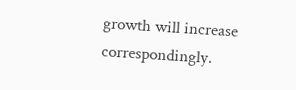growth will increase correspondingly.